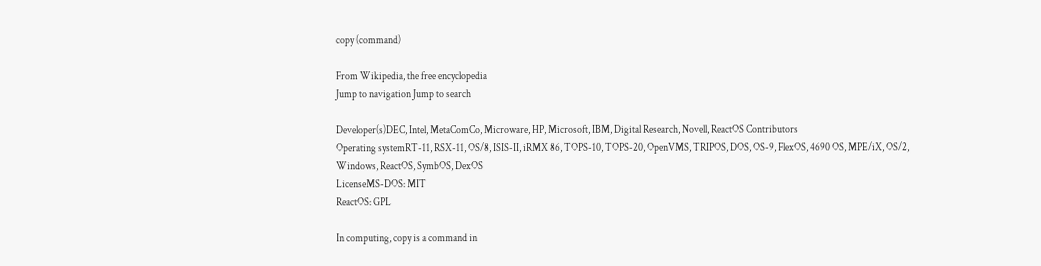copy (command)

From Wikipedia, the free encyclopedia
Jump to navigation Jump to search

Developer(s)DEC, Intel, MetaComCo, Microware, HP, Microsoft, IBM, Digital Research, Novell, ReactOS Contributors
Operating systemRT-11, RSX-11, OS/8, ISIS-II, iRMX 86, TOPS-10, TOPS-20, OpenVMS, TRIPOS, DOS, OS-9, FlexOS, 4690 OS, MPE/iX, OS/2, Windows, ReactOS, SymbOS, DexOS
LicenseMS-DOS: MIT
ReactOS: GPL

In computing, copy is a command in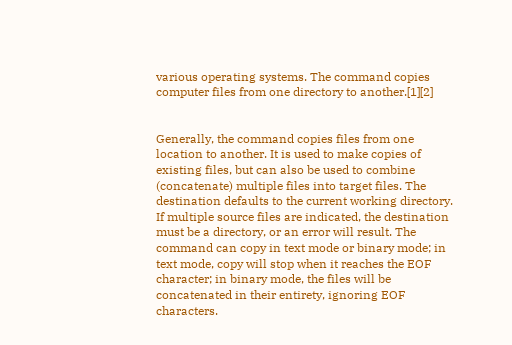various operating systems. The command copies computer files from one directory to another.[1][2]


Generally, the command copies files from one location to another. It is used to make copies of existing files, but can also be used to combine (concatenate) multiple files into target files. The destination defaults to the current working directory. If multiple source files are indicated, the destination must be a directory, or an error will result. The command can copy in text mode or binary mode; in text mode, copy will stop when it reaches the EOF character; in binary mode, the files will be concatenated in their entirety, ignoring EOF characters.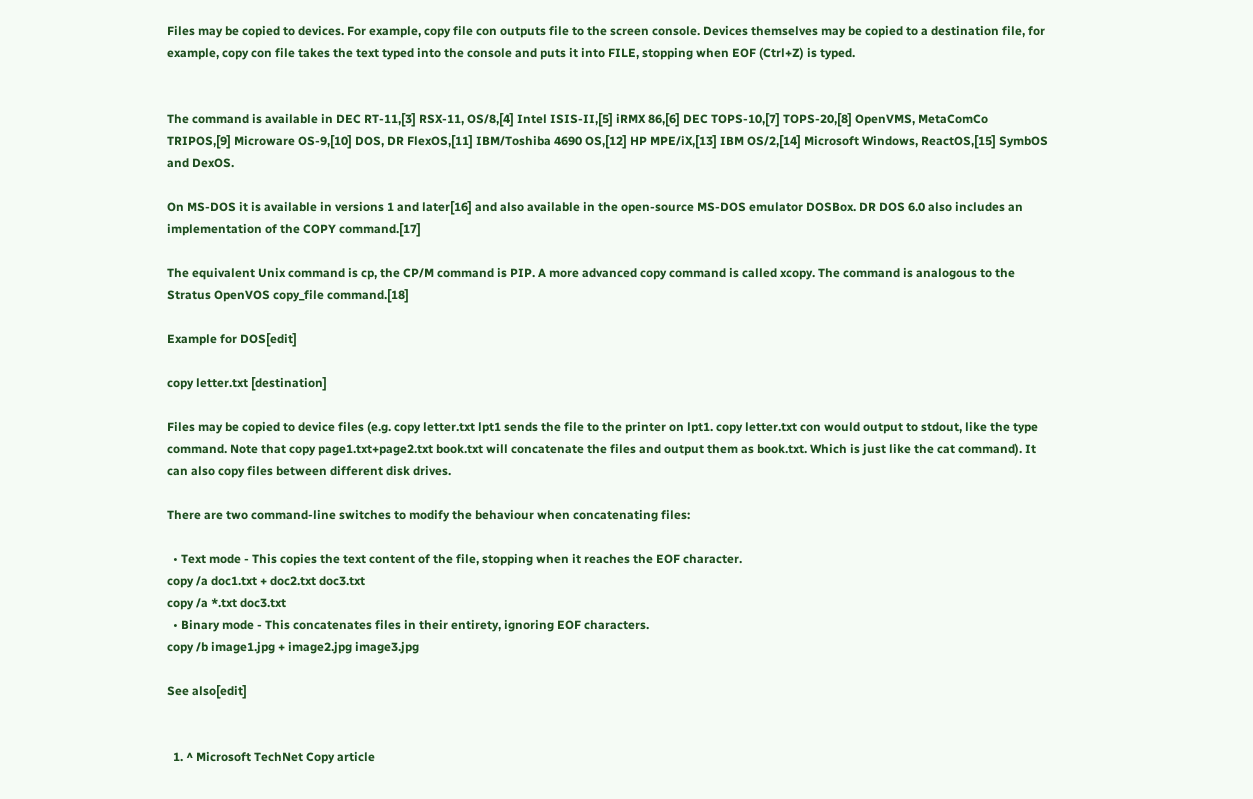Files may be copied to devices. For example, copy file con outputs file to the screen console. Devices themselves may be copied to a destination file, for example, copy con file takes the text typed into the console and puts it into FILE, stopping when EOF (Ctrl+Z) is typed.


The command is available in DEC RT-11,[3] RSX-11, OS/8,[4] Intel ISIS-II,[5] iRMX 86,[6] DEC TOPS-10,[7] TOPS-20,[8] OpenVMS, MetaComCo TRIPOS,[9] Microware OS-9,[10] DOS, DR FlexOS,[11] IBM/Toshiba 4690 OS,[12] HP MPE/iX,[13] IBM OS/2,[14] Microsoft Windows, ReactOS,[15] SymbOS and DexOS.

On MS-DOS it is available in versions 1 and later[16] and also available in the open-source MS-DOS emulator DOSBox. DR DOS 6.0 also includes an implementation of the COPY command.[17]

The equivalent Unix command is cp, the CP/M command is PIP. A more advanced copy command is called xcopy. The command is analogous to the Stratus OpenVOS copy_file command.[18]

Example for DOS[edit]

copy letter.txt [destination]

Files may be copied to device files (e.g. copy letter.txt lpt1 sends the file to the printer on lpt1. copy letter.txt con would output to stdout, like the type command. Note that copy page1.txt+page2.txt book.txt will concatenate the files and output them as book.txt. Which is just like the cat command). It can also copy files between different disk drives.

There are two command-line switches to modify the behaviour when concatenating files:

  • Text mode - This copies the text content of the file, stopping when it reaches the EOF character.
copy /a doc1.txt + doc2.txt doc3.txt
copy /a *.txt doc3.txt
  • Binary mode - This concatenates files in their entirety, ignoring EOF characters.
copy /b image1.jpg + image2.jpg image3.jpg

See also[edit]


  1. ^ Microsoft TechNet Copy article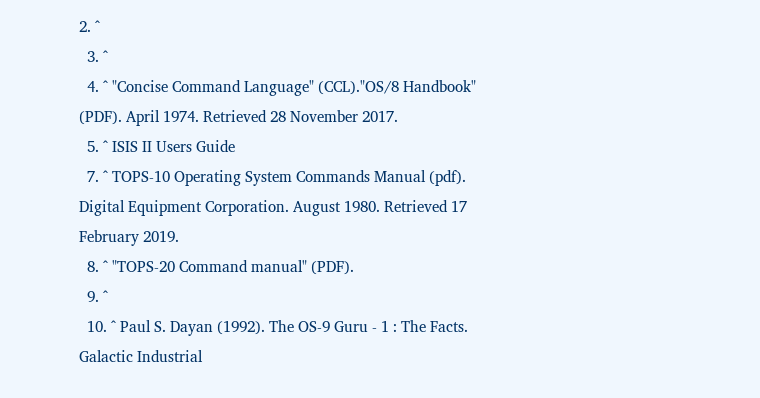2. ^
  3. ^
  4. ^ "Concise Command Language" (CCL)."OS/8 Handbook" (PDF). April 1974. Retrieved 28 November 2017.
  5. ^ ISIS II Users Guide
  7. ^ TOPS-10 Operating System Commands Manual (pdf). Digital Equipment Corporation. August 1980. Retrieved 17 February 2019.
  8. ^ "TOPS-20 Command manual" (PDF).
  9. ^
  10. ^ Paul S. Dayan (1992). The OS-9 Guru - 1 : The Facts. Galactic Industrial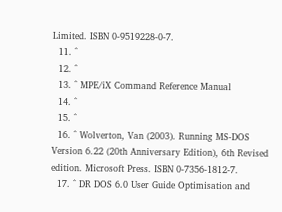Limited. ISBN 0-9519228-0-7.
  11. ^
  12. ^
  13. ^ MPE/iX Command Reference Manual
  14. ^
  15. ^
  16. ^ Wolverton, Van (2003). Running MS-DOS Version 6.22 (20th Anniversary Edition), 6th Revised edition. Microsoft Press. ISBN 0-7356-1812-7.
  17. ^ DR DOS 6.0 User Guide Optimisation and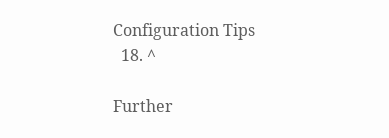Configuration Tips
  18. ^

Further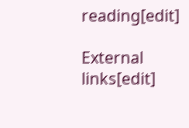reading[edit]

External links[edit]